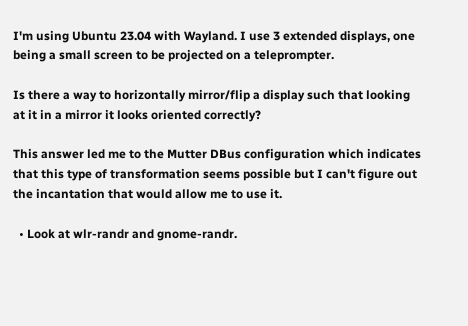I'm using Ubuntu 23.04 with Wayland. I use 3 extended displays, one being a small screen to be projected on a teleprompter.

Is there a way to horizontally mirror/flip a display such that looking at it in a mirror it looks oriented correctly?

This answer led me to the Mutter DBus configuration which indicates that this type of transformation seems possible but I can't figure out the incantation that would allow me to use it.

  • Look at wlr-randr and gnome-randr.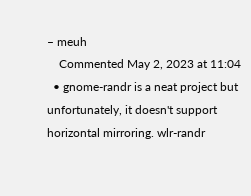– meuh
    Commented May 2, 2023 at 11:04
  • gnome-randr is a neat project but unfortunately, it doesn't support horizontal mirroring. wlr-randr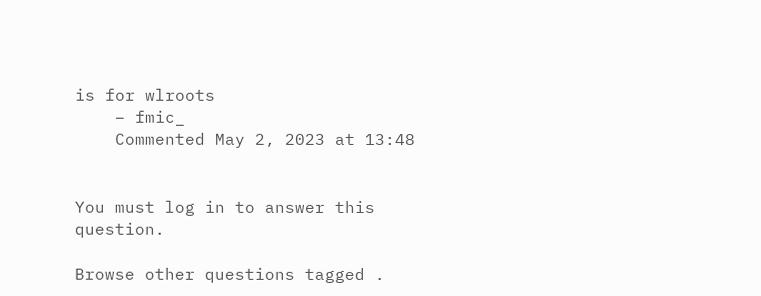is for wlroots
    – fmic_
    Commented May 2, 2023 at 13:48


You must log in to answer this question.

Browse other questions tagged .